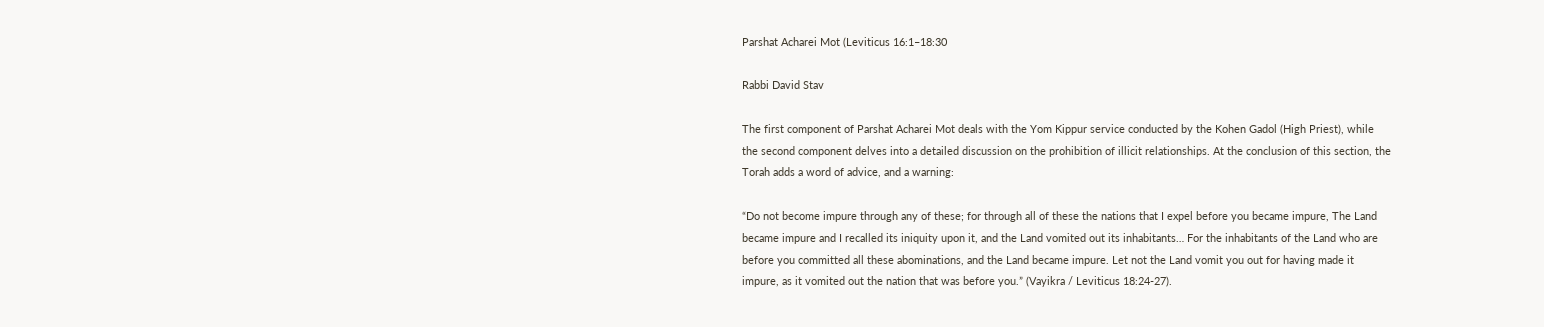Parshat Acharei Mot (Leviticus 16:1–18:30

Rabbi David Stav

The first component of Parshat Acharei Mot deals with the Yom Kippur service conducted by the Kohen Gadol (High Priest), while the second component delves into a detailed discussion on the prohibition of illicit relationships. At the conclusion of this section, the Torah adds a word of advice, and a warning:

“Do not become impure through any of these; for through all of these the nations that I expel before you became impure, The Land became impure and I recalled its iniquity upon it, and the Land vomited out its inhabitants… For the inhabitants of the Land who are before you committed all these abominations, and the Land became impure. Let not the Land vomit you out for having made it impure, as it vomited out the nation that was before you.” (Vayikra / Leviticus 18:24-27).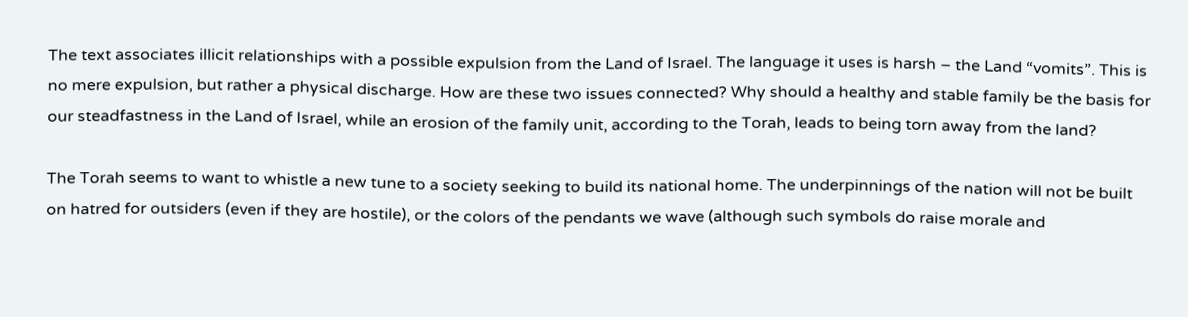The text associates illicit relationships with a possible expulsion from the Land of Israel. The language it uses is harsh – the Land “vomits”. This is no mere expulsion, but rather a physical discharge. How are these two issues connected? Why should a healthy and stable family be the basis for our steadfastness in the Land of Israel, while an erosion of the family unit, according to the Torah, leads to being torn away from the land?

The Torah seems to want to whistle a new tune to a society seeking to build its national home. The underpinnings of the nation will not be built on hatred for outsiders (even if they are hostile), or the colors of the pendants we wave (although such symbols do raise morale and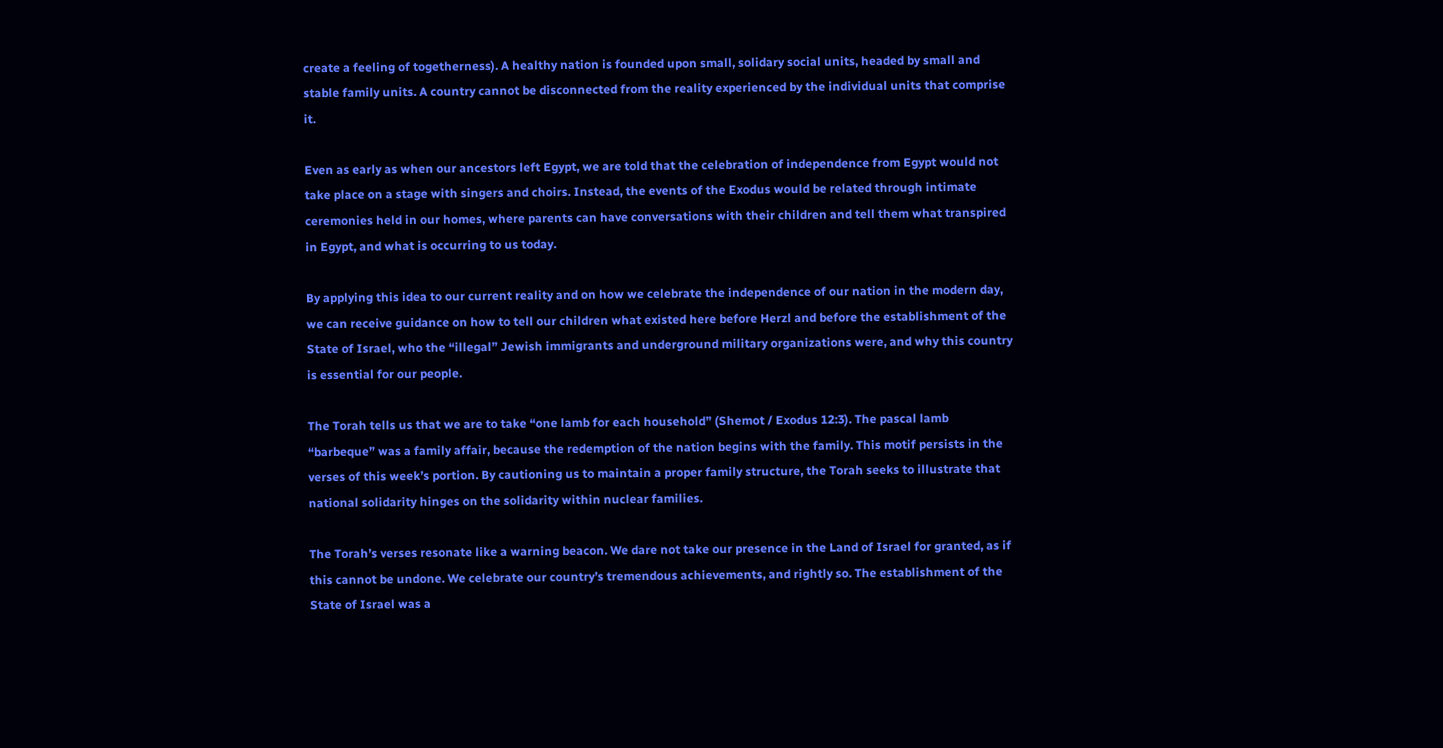create a feeling of togetherness). A healthy nation is founded upon small, solidary social units, headed by small and stable family units. A country cannot be disconnected from the reality experienced by the individual units that comprise it.

Even as early as when our ancestors left Egypt, we are told that the celebration of independence from Egypt would not take place on a stage with singers and choirs. Instead, the events of the Exodus would be related through intimate ceremonies held in our homes, where parents can have conversations with their children and tell them what transpired in Egypt, and what is occurring to us today.

By applying this idea to our current reality and on how we celebrate the independence of our nation in the modern day, we can receive guidance on how to tell our children what existed here before Herzl and before the establishment of the State of Israel, who the “illegal” Jewish immigrants and underground military organizations were, and why this country is essential for our people.

The Torah tells us that we are to take “one lamb for each household” (Shemot / Exodus 12:3). The pascal lamb “barbeque” was a family affair, because the redemption of the nation begins with the family. This motif persists in the verses of this week’s portion. By cautioning us to maintain a proper family structure, the Torah seeks to illustrate that national solidarity hinges on the solidarity within nuclear families.

The Torah’s verses resonate like a warning beacon. We dare not take our presence in the Land of Israel for granted, as if this cannot be undone. We celebrate our country’s tremendous achievements, and rightly so. The establishment of the State of Israel was a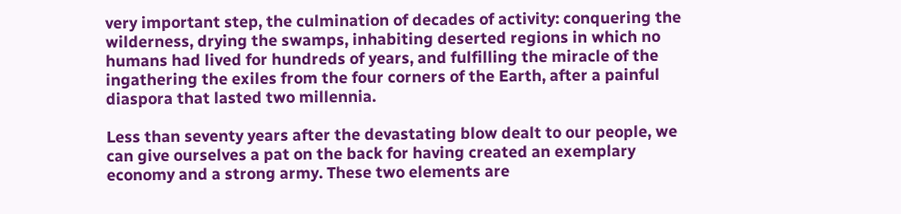very important step, the culmination of decades of activity: conquering the wilderness, drying the swamps, inhabiting deserted regions in which no humans had lived for hundreds of years, and fulfilling the miracle of the ingathering the exiles from the four corners of the Earth, after a painful diaspora that lasted two millennia.

Less than seventy years after the devastating blow dealt to our people, we can give ourselves a pat on the back for having created an exemplary economy and a strong army. These two elements are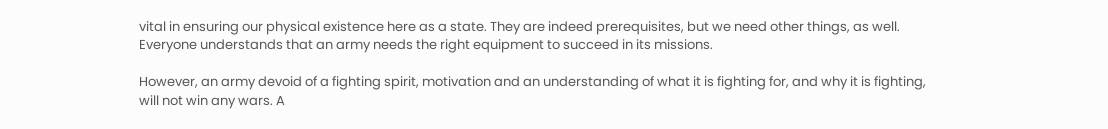vital in ensuring our physical existence here as a state. They are indeed prerequisites, but we need other things, as well. Everyone understands that an army needs the right equipment to succeed in its missions.

However, an army devoid of a fighting spirit, motivation and an understanding of what it is fighting for, and why it is fighting, will not win any wars. A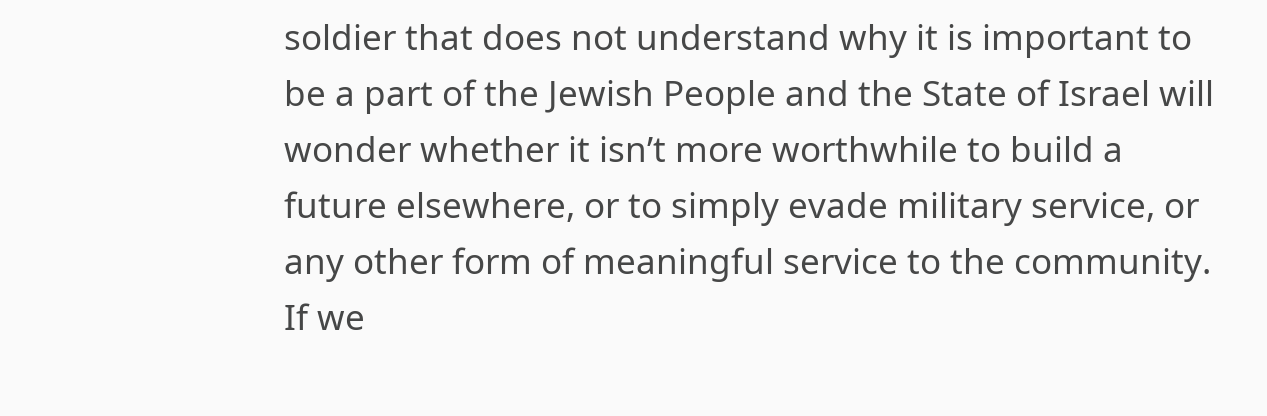soldier that does not understand why it is important to be a part of the Jewish People and the State of Israel will wonder whether it isn’t more worthwhile to build a future elsewhere, or to simply evade military service, or any other form of meaningful service to the community. If we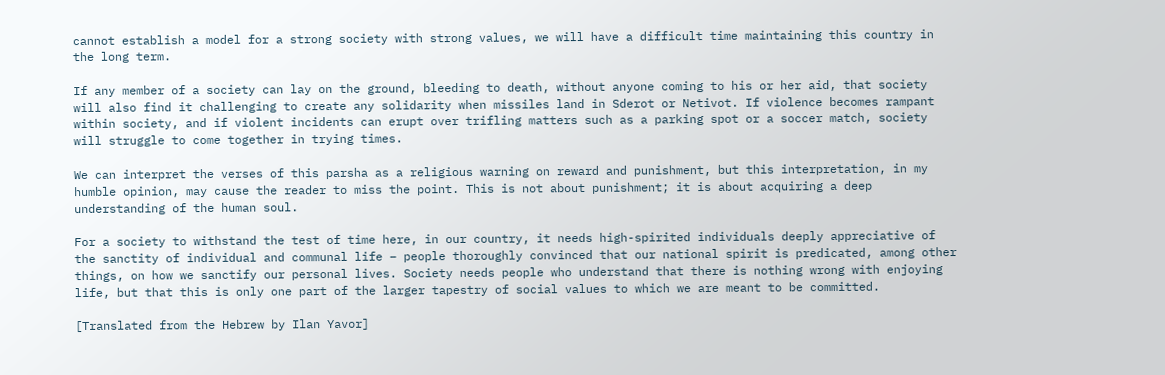cannot establish a model for a strong society with strong values, we will have a difficult time maintaining this country in the long term.

If any member of a society can lay on the ground, bleeding to death, without anyone coming to his or her aid, that society will also find it challenging to create any solidarity when missiles land in Sderot or Netivot. If violence becomes rampant within society, and if violent incidents can erupt over trifling matters such as a parking spot or a soccer match, society will struggle to come together in trying times.

We can interpret the verses of this parsha as a religious warning on reward and punishment, but this interpretation, in my humble opinion, may cause the reader to miss the point. This is not about punishment; it is about acquiring a deep understanding of the human soul.

For a society to withstand the test of time here, in our country, it needs high-spirited individuals deeply appreciative of the sanctity of individual and communal life – people thoroughly convinced that our national spirit is predicated, among other things, on how we sanctify our personal lives. Society needs people who understand that there is nothing wrong with enjoying life, but that this is only one part of the larger tapestry of social values to which we are meant to be committed.

[Translated from the Hebrew by Ilan Yavor]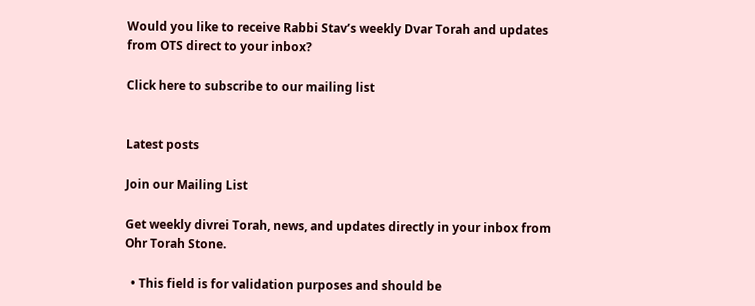Would you like to receive Rabbi Stav’s weekly Dvar Torah and updates from OTS direct to your inbox?

Click here to subscribe to our mailing list


Latest posts

Join our Mailing List

Get weekly divrei Torah, news, and updates directly in your inbox from Ohr Torah Stone.

  • This field is for validation purposes and should be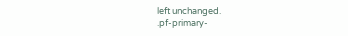left unchanged.
.pf-primary-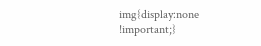img{display:none !important;}